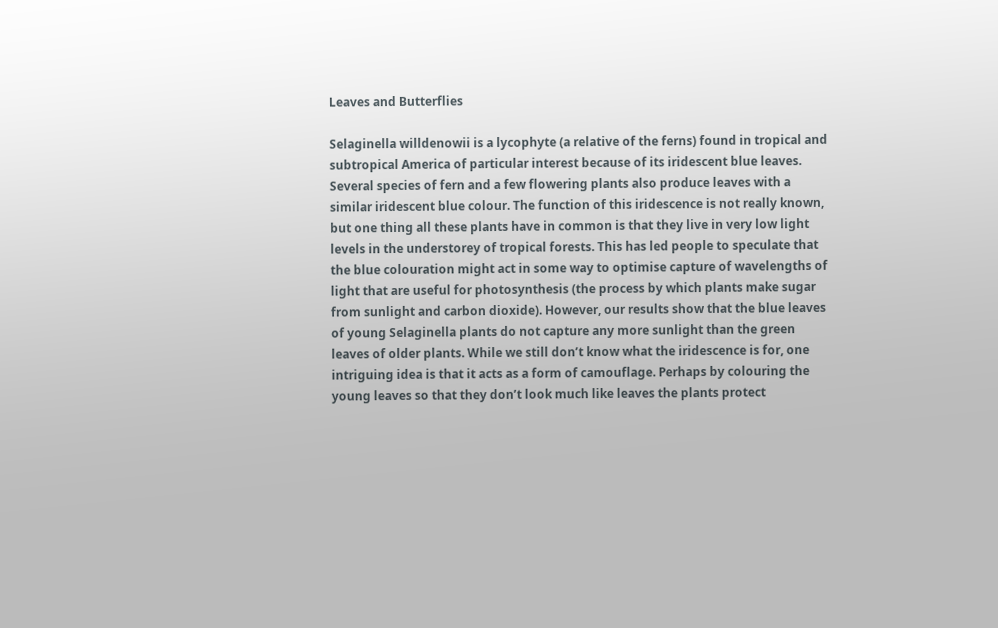Leaves and Butterflies

Selaginella willdenowii is a lycophyte (a relative of the ferns) found in tropical and subtropical America of particular interest because of its iridescent blue leaves. Several species of fern and a few flowering plants also produce leaves with a similar iridescent blue colour. The function of this iridescence is not really known, but one thing all these plants have in common is that they live in very low light levels in the understorey of tropical forests. This has led people to speculate that the blue colouration might act in some way to optimise capture of wavelengths of light that are useful for photosynthesis (the process by which plants make sugar from sunlight and carbon dioxide). However, our results show that the blue leaves of young Selaginella plants do not capture any more sunlight than the green leaves of older plants. While we still don’t know what the iridescence is for, one intriguing idea is that it acts as a form of camouflage. Perhaps by colouring the young leaves so that they don’t look much like leaves the plants protect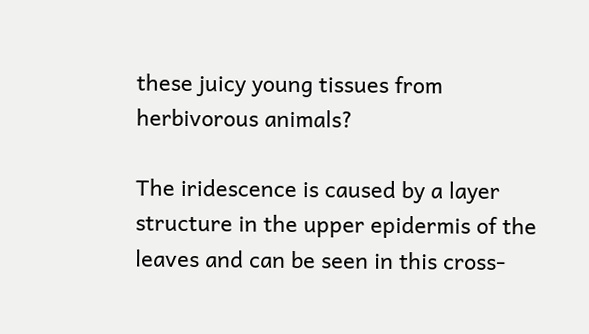these juicy young tissues from herbivorous animals?

The iridescence is caused by a layer structure in the upper epidermis of the leaves and can be seen in this cross-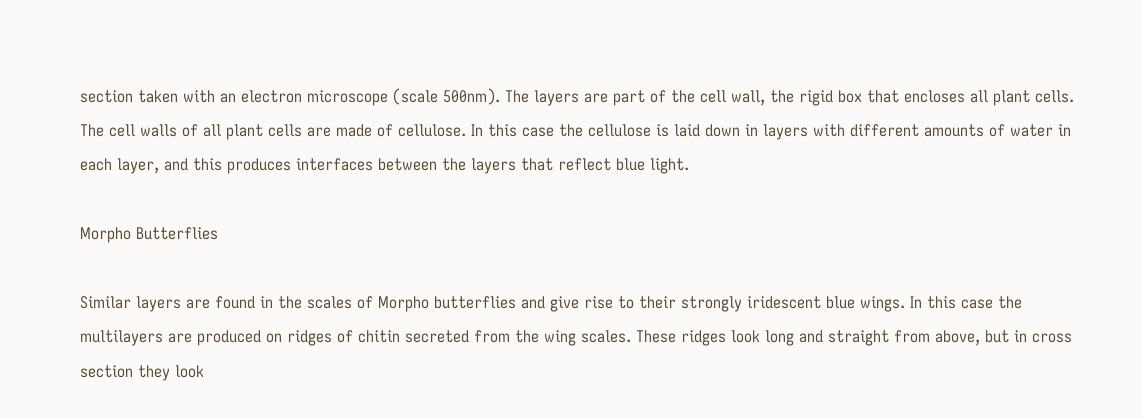section taken with an electron microscope (scale 500nm). The layers are part of the cell wall, the rigid box that encloses all plant cells. The cell walls of all plant cells are made of cellulose. In this case the cellulose is laid down in layers with different amounts of water in each layer, and this produces interfaces between the layers that reflect blue light.

Morpho Butterflies

Similar layers are found in the scales of Morpho butterflies and give rise to their strongly iridescent blue wings. In this case the multilayers are produced on ridges of chitin secreted from the wing scales. These ridges look long and straight from above, but in cross section they look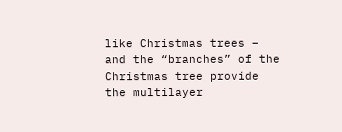like Christmas trees – and the “branches” of the Christmas tree provide the multilayer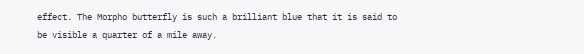effect. The Morpho butterfly is such a brilliant blue that it is said to be visible a quarter of a mile away.